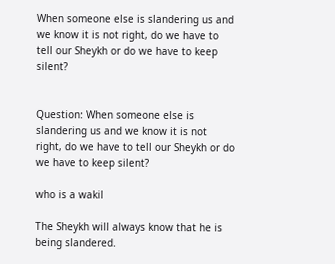When someone else is slandering us and we know it is not right, do we have to tell our Sheykh or do we have to keep silent?


Question: When someone else is slandering us and we know it is not right, do we have to tell our Sheykh or do we have to keep silent?

who is a wakil

The Sheykh will always know that he is being slandered.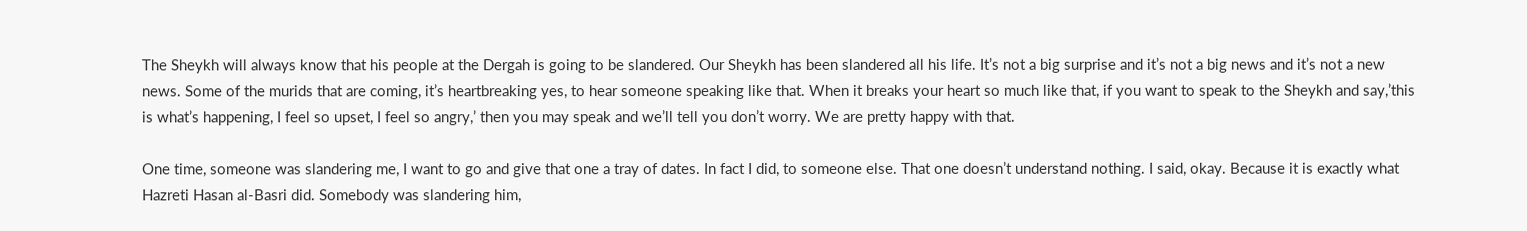The Sheykh will always know that his people at the Dergah is going to be slandered. Our Sheykh has been slandered all his life. It’s not a big surprise and it’s not a big news and it’s not a new news. Some of the murids that are coming, it’s heartbreaking yes, to hear someone speaking like that. When it breaks your heart so much like that, if you want to speak to the Sheykh and say,’this is what’s happening, I feel so upset, I feel so angry,’ then you may speak and we’ll tell you don’t worry. We are pretty happy with that.

One time, someone was slandering me, I want to go and give that one a tray of dates. In fact I did, to someone else. That one doesn’t understand nothing. I said, okay. Because it is exactly what Hazreti Hasan al-Basri did. Somebody was slandering him,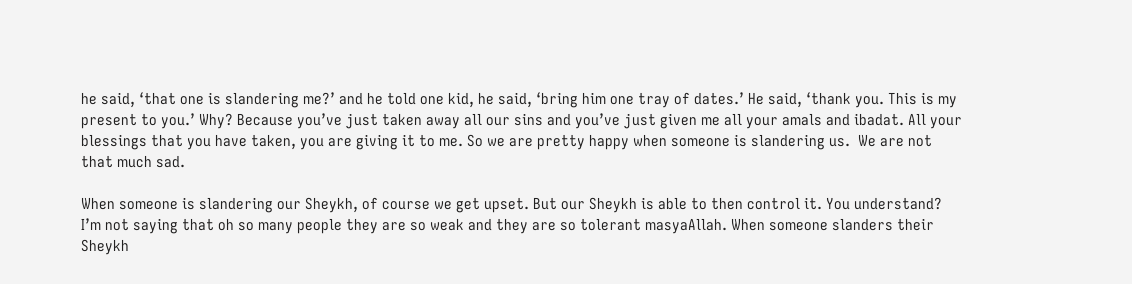he said, ‘that one is slandering me?’ and he told one kid, he said, ‘bring him one tray of dates.’ He said, ‘thank you. This is my present to you.’ Why? Because you’ve just taken away all our sins and you’ve just given me all your amals and ibadat. All your blessings that you have taken, you are giving it to me. So we are pretty happy when someone is slandering us.  We are not that much sad.

When someone is slandering our Sheykh, of course we get upset. But our Sheykh is able to then control it. You understand? I’m not saying that oh so many people they are so weak and they are so tolerant masyaAllah. When someone slanders their Sheykh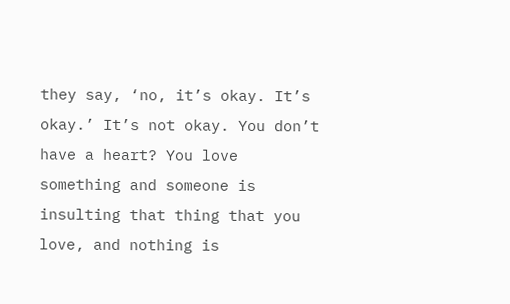they say, ‘no, it’s okay. It’s okay.’ It’s not okay. You don’t have a heart? You love something and someone is insulting that thing that you love, and nothing is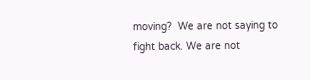moving?  We are not saying to fight back. We are not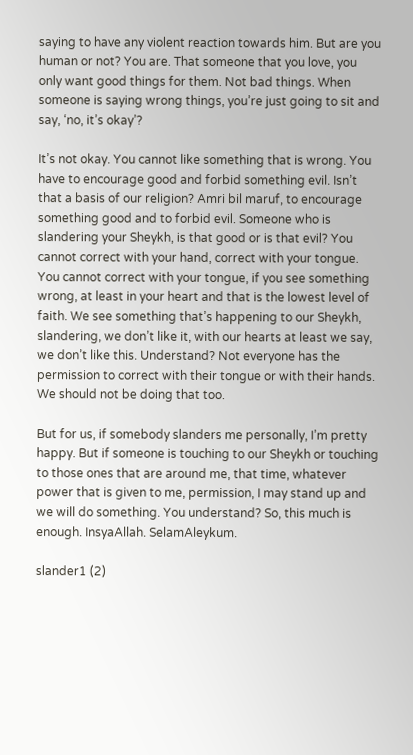saying to have any violent reaction towards him. But are you human or not? You are. That someone that you love, you only want good things for them. Not bad things. When someone is saying wrong things, you’re just going to sit and say, ‘no, it’s okay’?

It’s not okay. You cannot like something that is wrong. You have to encourage good and forbid something evil. Isn’t that a basis of our religion? Amri bil maruf, to encourage something good and to forbid evil. Someone who is slandering your Sheykh, is that good or is that evil? You cannot correct with your hand, correct with your tongue. You cannot correct with your tongue, if you see something wrong, at least in your heart and that is the lowest level of faith. We see something that’s happening to our Sheykh, slandering, we don’t like it, with our hearts at least we say, we don’t like this. Understand? Not everyone has the permission to correct with their tongue or with their hands. We should not be doing that too.

But for us, if somebody slanders me personally, I’m pretty happy. But if someone is touching to our Sheykh or touching to those ones that are around me, that time, whatever power that is given to me, permission, I may stand up and we will do something. You understand? So, this much is enough. InsyaAllah. SelamAleykum.

slander1 (2)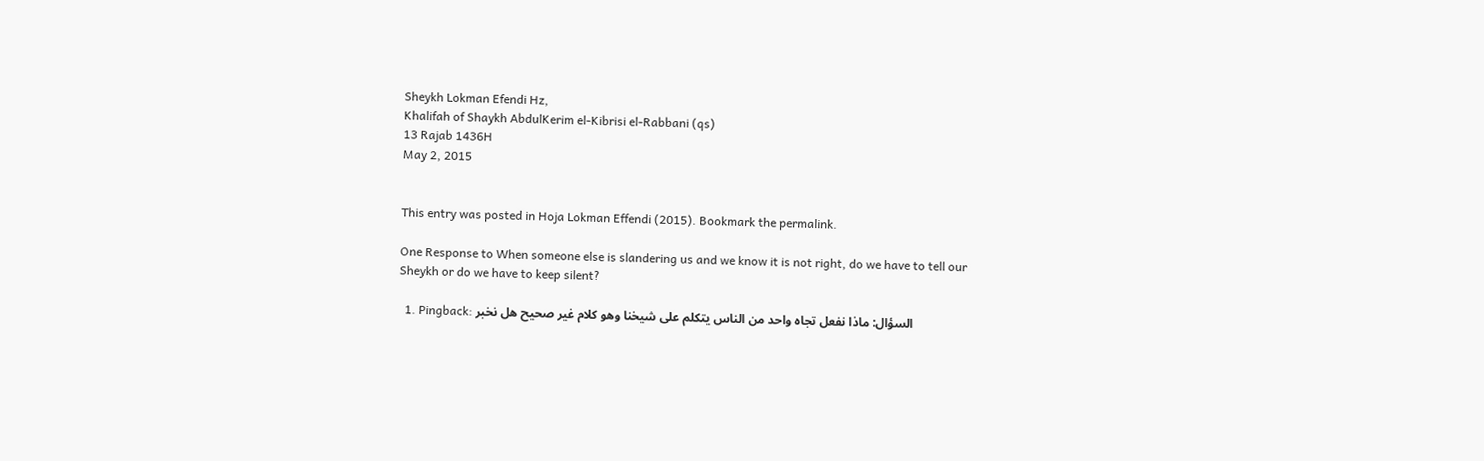Sheykh Lokman Efendi Hz,
Khalifah of Shaykh AbdulKerim el-Kibrisi el-Rabbani (qs)
13 Rajab 1436H
May 2, 2015


This entry was posted in Hoja Lokman Effendi (2015). Bookmark the permalink.

One Response to When someone else is slandering us and we know it is not right, do we have to tell our Sheykh or do we have to keep silent?

  1. Pingback: السؤال: ماذا نفعل تجاه واحد من الناس يتكلم على شيخنا وهو كلام غير صحيح هل نخبر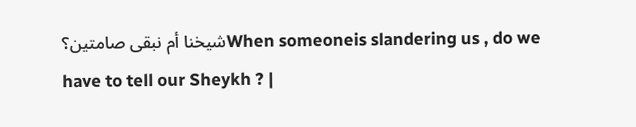شيخنا أم نبقى صامتين؟When someoneis slandering us , do we have to tell our Sheykh ? |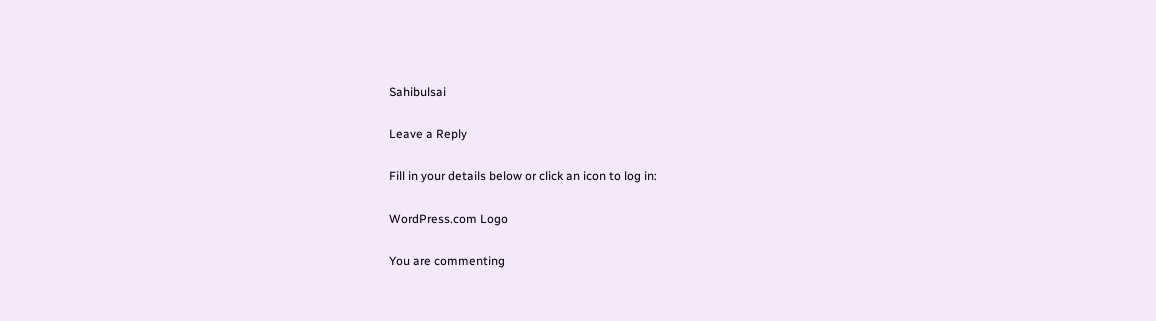Sahibulsai

Leave a Reply

Fill in your details below or click an icon to log in:

WordPress.com Logo

You are commenting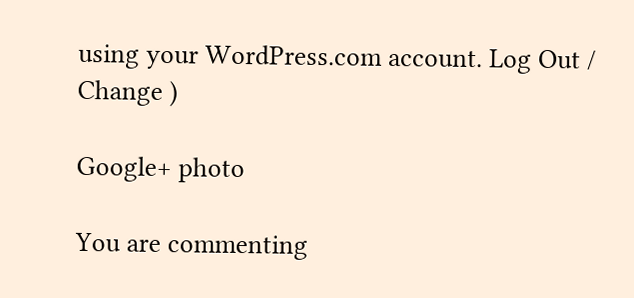using your WordPress.com account. Log Out /  Change )

Google+ photo

You are commenting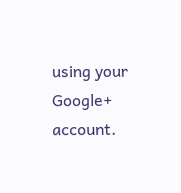using your Google+ account.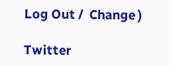Log Out /  Change )

Twitter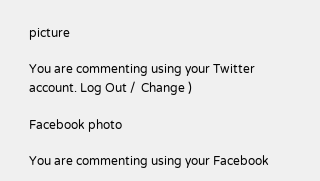picture

You are commenting using your Twitter account. Log Out /  Change )

Facebook photo

You are commenting using your Facebook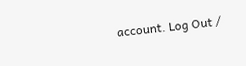account. Log Out /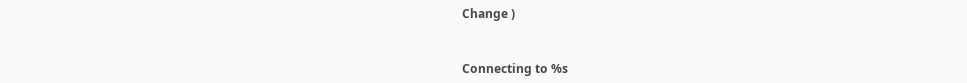Change )


Connecting to %s